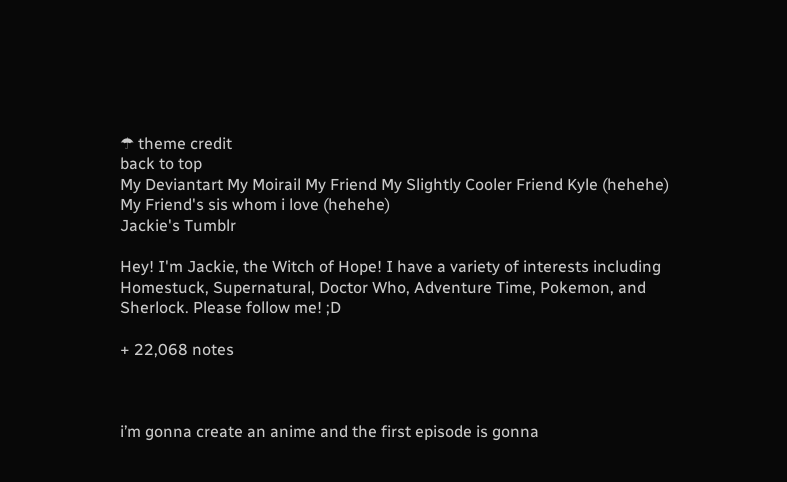☂ theme credit
back to top
My Deviantart My Moirail My Friend My Slightly Cooler Friend Kyle (hehehe) My Friend's sis whom i love (hehehe)
Jackie's Tumblr

Hey! I'm Jackie, the Witch of Hope! I have a variety of interests including Homestuck, Supernatural, Doctor Who, Adventure Time, Pokemon, and Sherlock. Please follow me! ;D

+ 22,068 notes



i’m gonna create an anime and the first episode is gonna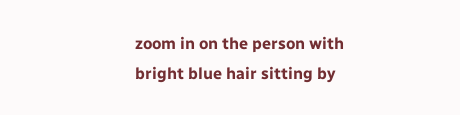zoom in on the person with bright blue hair sitting by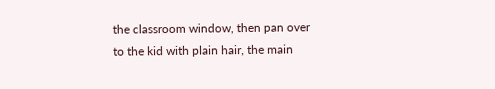the classroom window, then pan over to the kid with plain hair, the main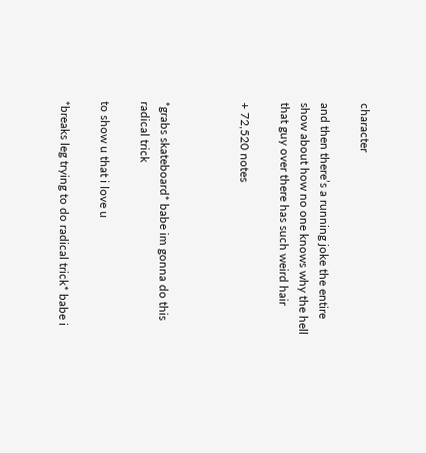character

and then there’s a running joke the entire show about how no one knows why the hell that guy over there has such weird hair

+ 72,520 notes



*grabs skateboard* babe im gonna do this radical trick

to show u that i love u

*breaks leg trying to do radical trick* babe i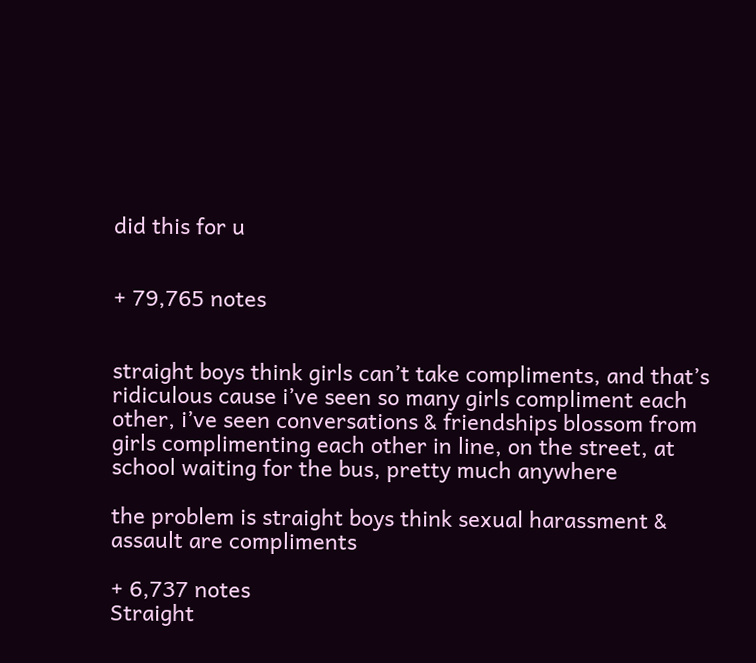did this for u


+ 79,765 notes


straight boys think girls can’t take compliments, and that’s ridiculous cause i’ve seen so many girls compliment each other, i’ve seen conversations & friendships blossom from girls complimenting each other in line, on the street, at school waiting for the bus, pretty much anywhere

the problem is straight boys think sexual harassment & assault are compliments

+ 6,737 notes
Straight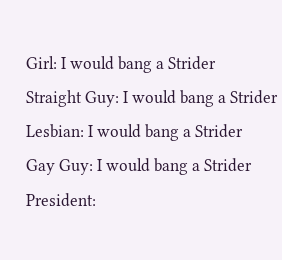Girl: I would bang a Strider
Straight Guy: I would bang a Strider
Lesbian: I would bang a Strider
Gay Guy: I would bang a Strider
President: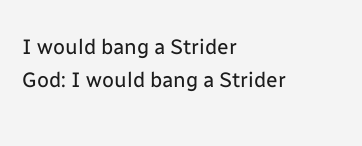I would bang a Strider
God: I would bang a Strider